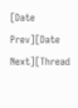[Date Prev][Date Next][Thread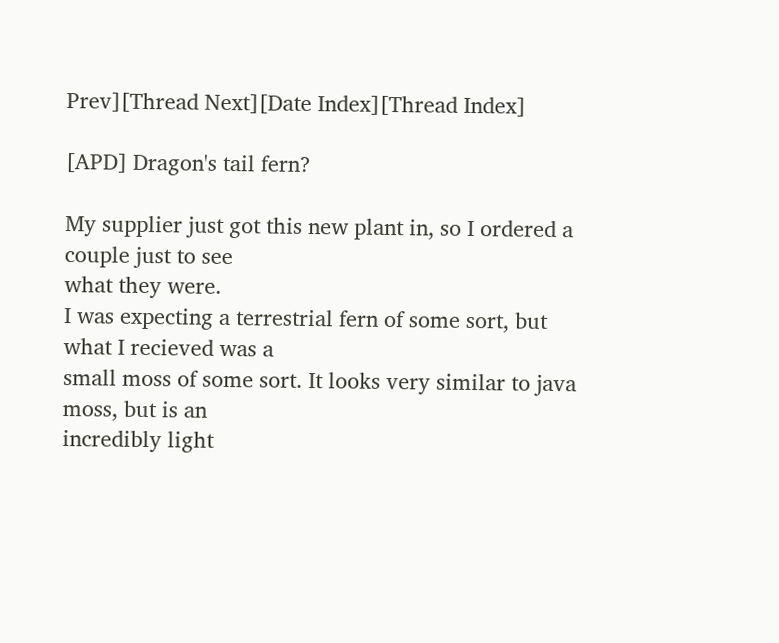Prev][Thread Next][Date Index][Thread Index]

[APD] Dragon's tail fern?

My supplier just got this new plant in, so I ordered a couple just to see
what they were.
I was expecting a terrestrial fern of some sort, but what I recieved was a
small moss of some sort. It looks very similar to java moss, but is an
incredibly light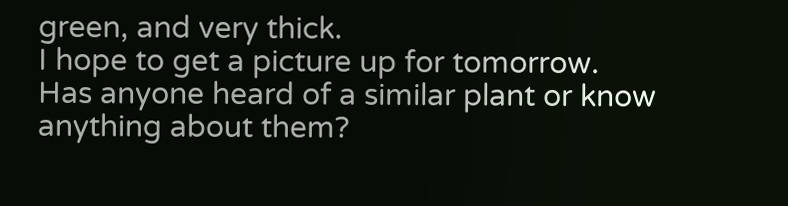green, and very thick.
I hope to get a picture up for tomorrow.
Has anyone heard of a similar plant or know anything about them?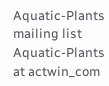Aquatic-Plants mailing list
Aquatic-Plants at actwin_com